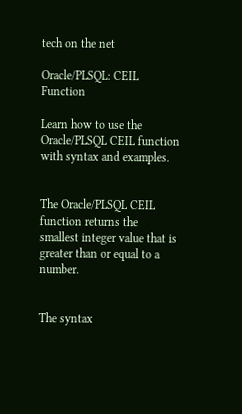tech on the net

Oracle/PLSQL: CEIL Function

Learn how to use the Oracle/PLSQL CEIL function with syntax and examples.


The Oracle/PLSQL CEIL function returns the smallest integer value that is greater than or equal to a number.


The syntax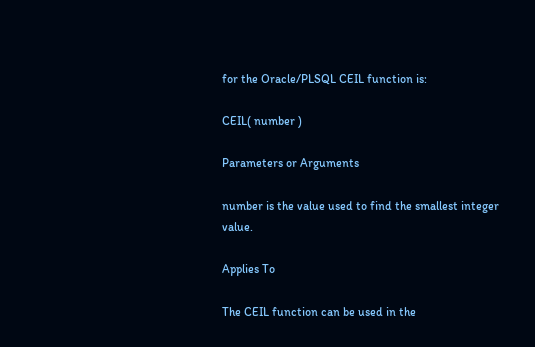for the Oracle/PLSQL CEIL function is:

CEIL( number )

Parameters or Arguments

number is the value used to find the smallest integer value.

Applies To

The CEIL function can be used in the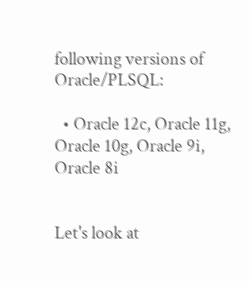following versions of Oracle/PLSQL:

  • Oracle 12c, Oracle 11g, Oracle 10g, Oracle 9i, Oracle 8i


Let's look at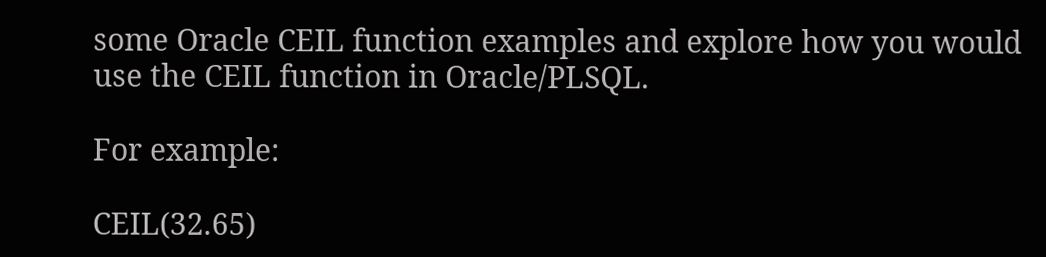some Oracle CEIL function examples and explore how you would use the CEIL function in Oracle/PLSQL.

For example:

CEIL(32.65)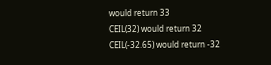would return 33
CEIL(32) would return 32
CEIL(-32.65) would return -32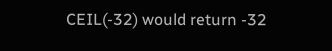CEIL(-32) would return -32